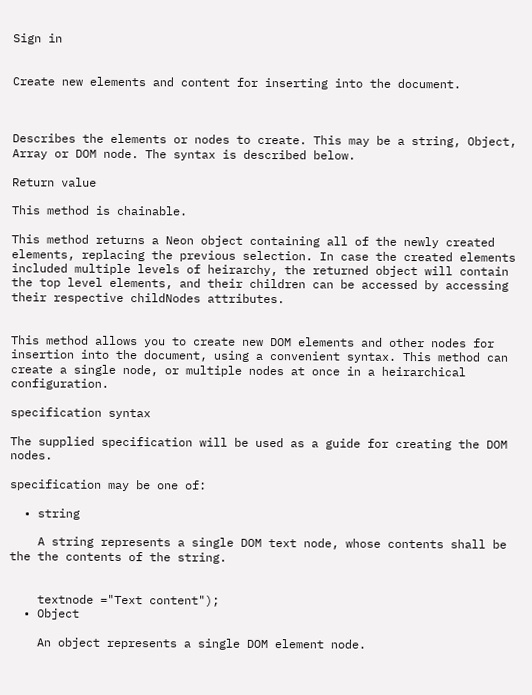Sign in


Create new elements and content for inserting into the document.



Describes the elements or nodes to create. This may be a string, Object, Array or DOM node. The syntax is described below.

Return value

This method is chainable.

This method returns a Neon object containing all of the newly created elements, replacing the previous selection. In case the created elements included multiple levels of heirarchy, the returned object will contain the top level elements, and their children can be accessed by accessing their respective childNodes attributes.


This method allows you to create new DOM elements and other nodes for insertion into the document, using a convenient syntax. This method can create a single node, or multiple nodes at once in a heirarchical configuration.

specification syntax

The supplied specification will be used as a guide for creating the DOM nodes.

specification may be one of:

  • string

    A string represents a single DOM text node, whose contents shall be the the contents of the string.


    textnode ="Text content");
  • Object

    An object represents a single DOM element node.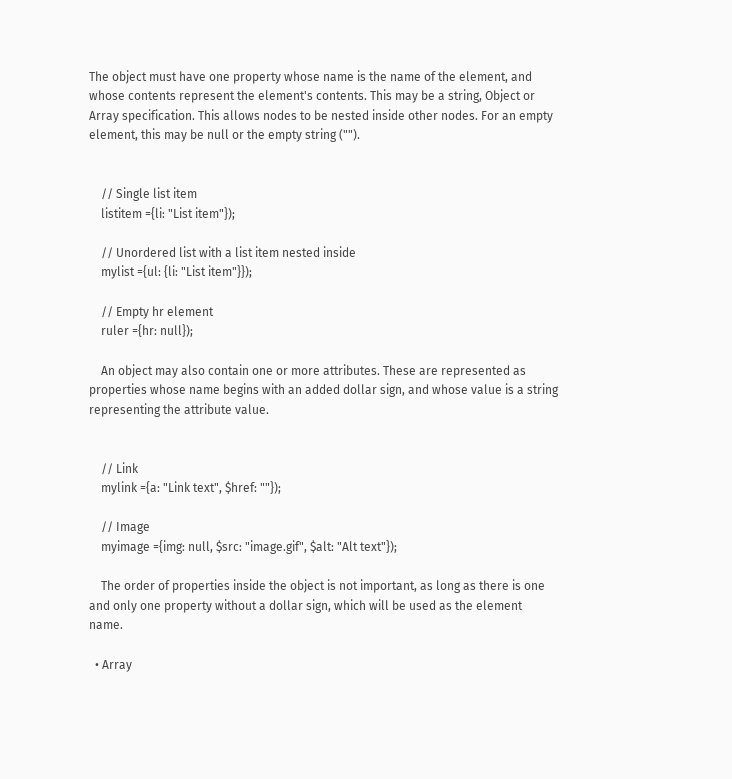The object must have one property whose name is the name of the element, and whose contents represent the element's contents. This may be a string, Object or Array specification. This allows nodes to be nested inside other nodes. For an empty element, this may be null or the empty string ("").


    // Single list item
    listitem ={li: "List item"});

    // Unordered list with a list item nested inside
    mylist ={ul: {li: "List item"}});

    // Empty hr element
    ruler ={hr: null});

    An object may also contain one or more attributes. These are represented as properties whose name begins with an added dollar sign, and whose value is a string representing the attribute value.


    // Link
    mylink ={a: "Link text", $href: ""});

    // Image
    myimage ={img: null, $src: "image.gif", $alt: "Alt text"});

    The order of properties inside the object is not important, as long as there is one and only one property without a dollar sign, which will be used as the element name.

  • Array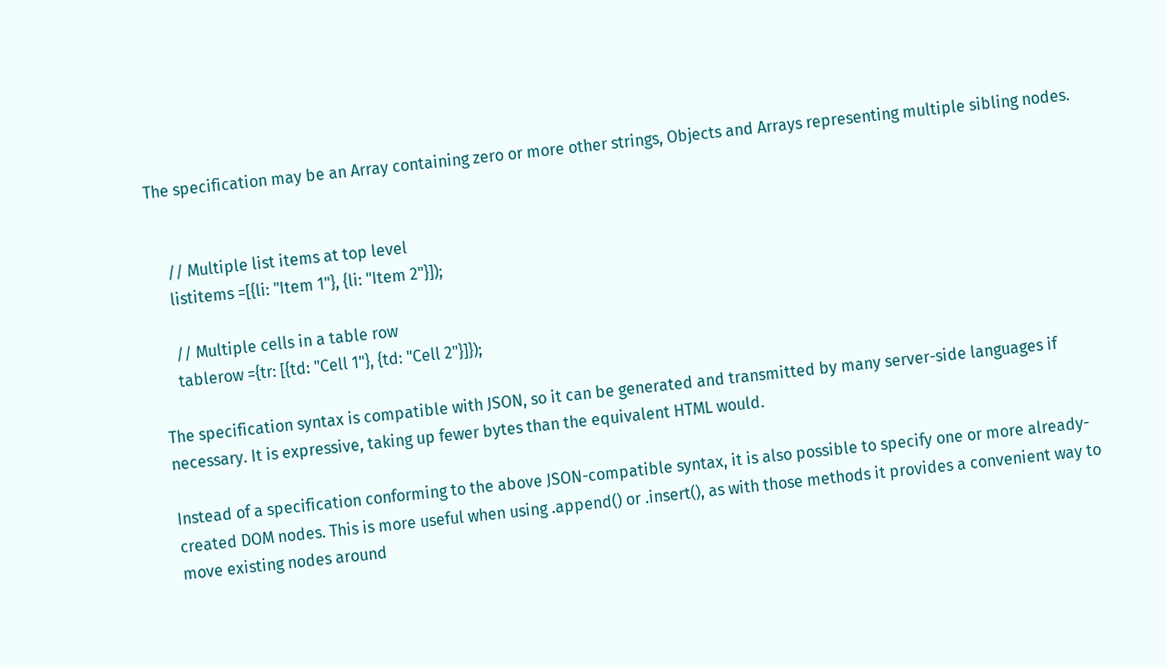The specification may be an Array containing zero or more other strings, Objects and Arrays representing multiple sibling nodes.


    // Multiple list items at top level
    listitems =[{li: "Item 1"}, {li: "Item 2"}]);

    // Multiple cells in a table row
    tablerow ={tr: [{td: "Cell 1"}, {td: "Cell 2"}]});

The specification syntax is compatible with JSON, so it can be generated and transmitted by many server-side languages if necessary. It is expressive, taking up fewer bytes than the equivalent HTML would.

Instead of a specification conforming to the above JSON-compatible syntax, it is also possible to specify one or more already-created DOM nodes. This is more useful when using .append() or .insert(), as with those methods it provides a convenient way to move existing nodes around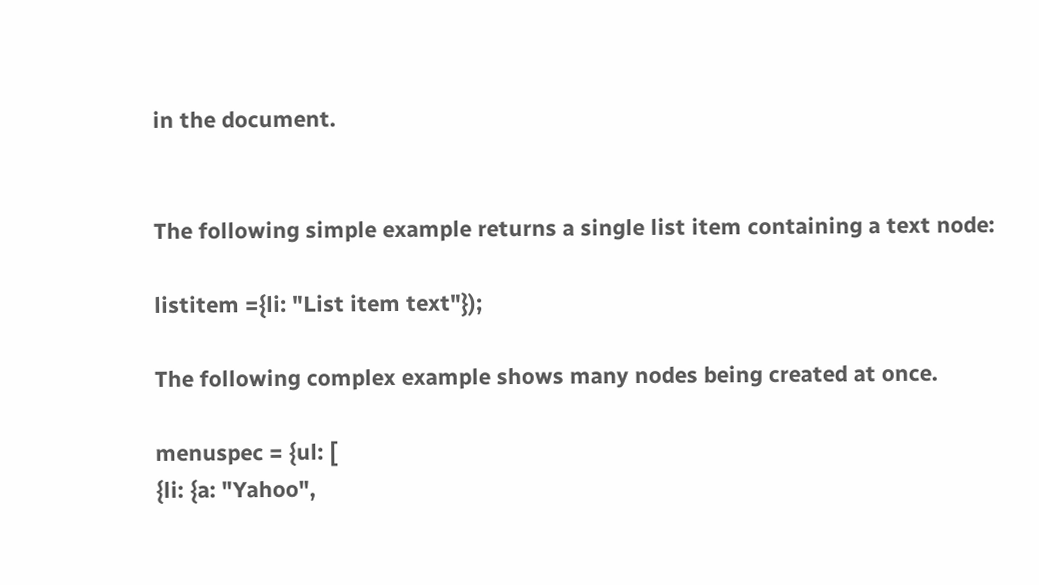in the document.


The following simple example returns a single list item containing a text node:

listitem ={li: "List item text"});

The following complex example shows many nodes being created at once.

menuspec = {ul: [
{li: {a: "Yahoo",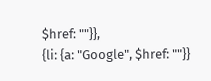$href: ""}},
{li: {a: "Google", $href: ""}}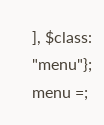], $class: "menu"};
menu =;